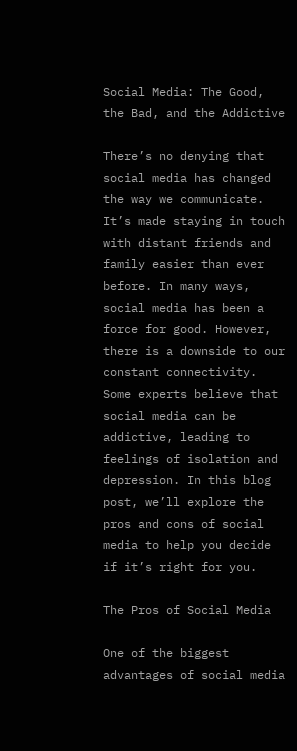Social Media: The Good, the Bad, and the Addictive

There’s no denying that social media has changed the way we communicate. It’s made staying in touch with distant friends and family easier than ever before. In many ways, social media has been a force for good. However, there is a downside to our constant connectivity. Some experts believe that social media can be addictive, leading to feelings of isolation and depression. In this blog post, we’ll explore the pros and cons of social media to help you decide if it’s right for you.

The Pros of Social Media

One of the biggest advantages of social media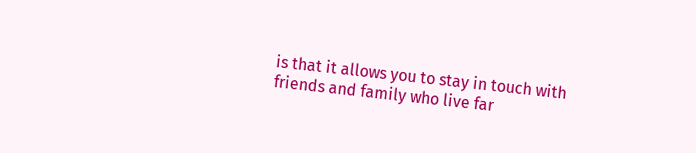is that it allows you to stay in touch with friends and family who live far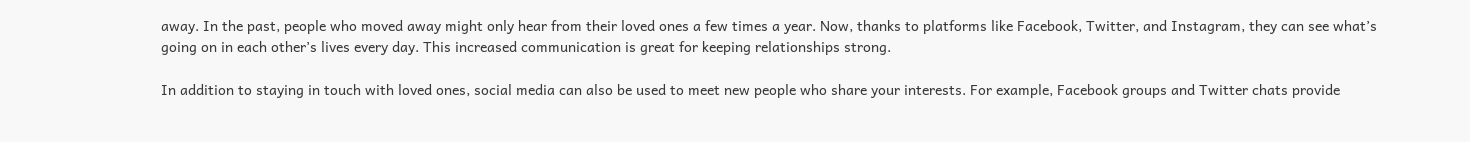away. In the past, people who moved away might only hear from their loved ones a few times a year. Now, thanks to platforms like Facebook, Twitter, and Instagram, they can see what’s going on in each other’s lives every day. This increased communication is great for keeping relationships strong.

In addition to staying in touch with loved ones, social media can also be used to meet new people who share your interests. For example, Facebook groups and Twitter chats provide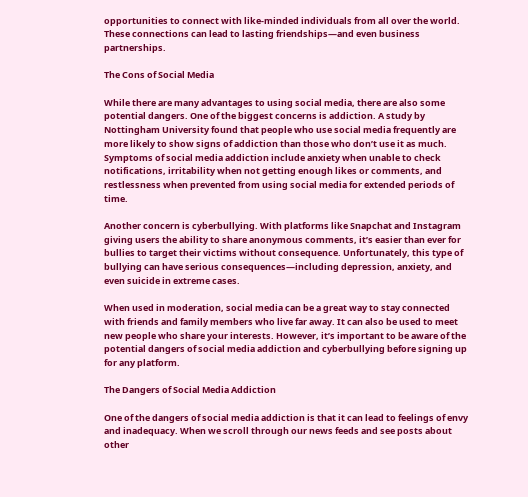opportunities to connect with like-minded individuals from all over the world. These connections can lead to lasting friendships—and even business partnerships.

The Cons of Social Media

While there are many advantages to using social media, there are also some potential dangers. One of the biggest concerns is addiction. A study by Nottingham University found that people who use social media frequently are more likely to show signs of addiction than those who don’t use it as much. Symptoms of social media addiction include anxiety when unable to check notifications, irritability when not getting enough likes or comments, and restlessness when prevented from using social media for extended periods of time.

Another concern is cyberbullying. With platforms like Snapchat and Instagram giving users the ability to share anonymous comments, it’s easier than ever for bullies to target their victims without consequence. Unfortunately, this type of bullying can have serious consequences—including depression, anxiety, and even suicide in extreme cases.

When used in moderation, social media can be a great way to stay connected with friends and family members who live far away. It can also be used to meet new people who share your interests. However, it’s important to be aware of the potential dangers of social media addiction and cyberbullying before signing up for any platform.

The Dangers of Social Media Addiction

One of the dangers of social media addiction is that it can lead to feelings of envy and inadequacy. When we scroll through our news feeds and see posts about other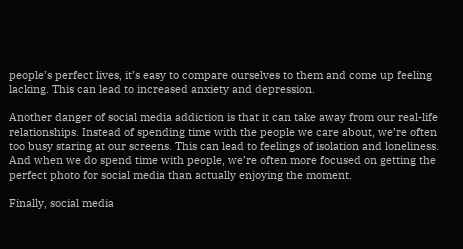people’s perfect lives, it’s easy to compare ourselves to them and come up feeling lacking. This can lead to increased anxiety and depression.

Another danger of social media addiction is that it can take away from our real-life relationships. Instead of spending time with the people we care about, we’re often too busy staring at our screens. This can lead to feelings of isolation and loneliness. And when we do spend time with people, we’re often more focused on getting the perfect photo for social media than actually enjoying the moment.

Finally, social media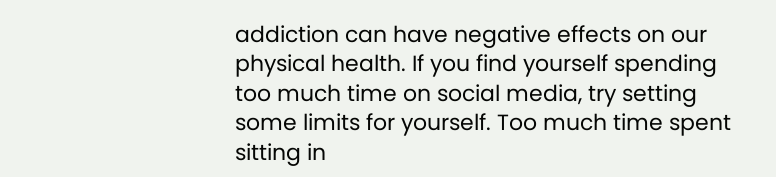addiction can have negative effects on our physical health. If you find yourself spending too much time on social media, try setting some limits for yourself. Too much time spent sitting in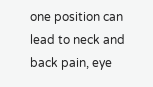one position can lead to neck and back pain, eye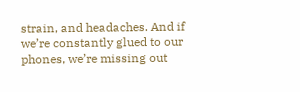strain, and headaches. And if we’re constantly glued to our phones, we’re missing out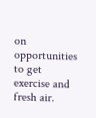on opportunities to get exercise and fresh air.